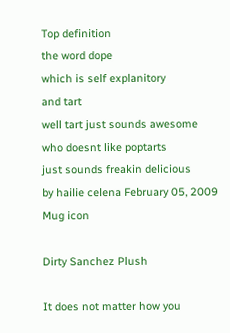Top definition
the word dope
which is self explanitory
and tart
well tart just sounds awesome
who doesnt like poptarts
just sounds freakin delicious
by hailie celena February 05, 2009
Mug icon

Dirty Sanchez Plush

It does not matter how you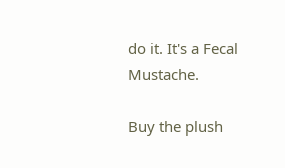do it. It's a Fecal Mustache.

Buy the plush